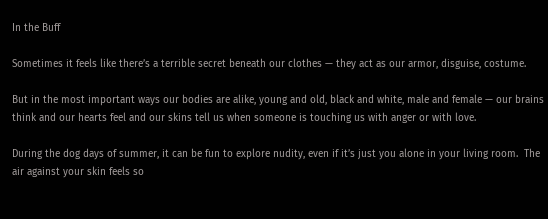In the Buff

Sometimes it feels like there’s a terrible secret beneath our clothes — they act as our armor, disguise, costume.

But in the most important ways our bodies are alike, young and old, black and white, male and female — our brains think and our hearts feel and our skins tell us when someone is touching us with anger or with love.

During the dog days of summer, it can be fun to explore nudity, even if it’s just you alone in your living room.  The air against your skin feels so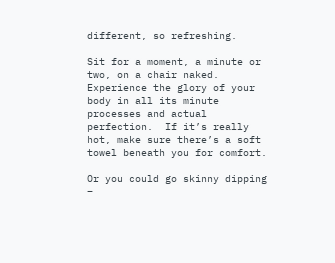different, so refreshing.

Sit for a moment, a minute or two, on a chair naked. Experience the glory of your body in all its minute processes and actual perfection.  If it’s really hot, make sure there’s a soft towel beneath you for comfort.

Or you could go skinny dipping –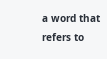a word that refers to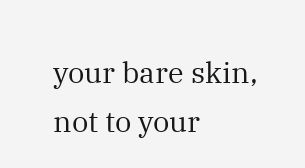your bare skin, not to your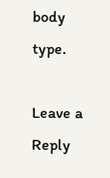body type.

Leave a Reply